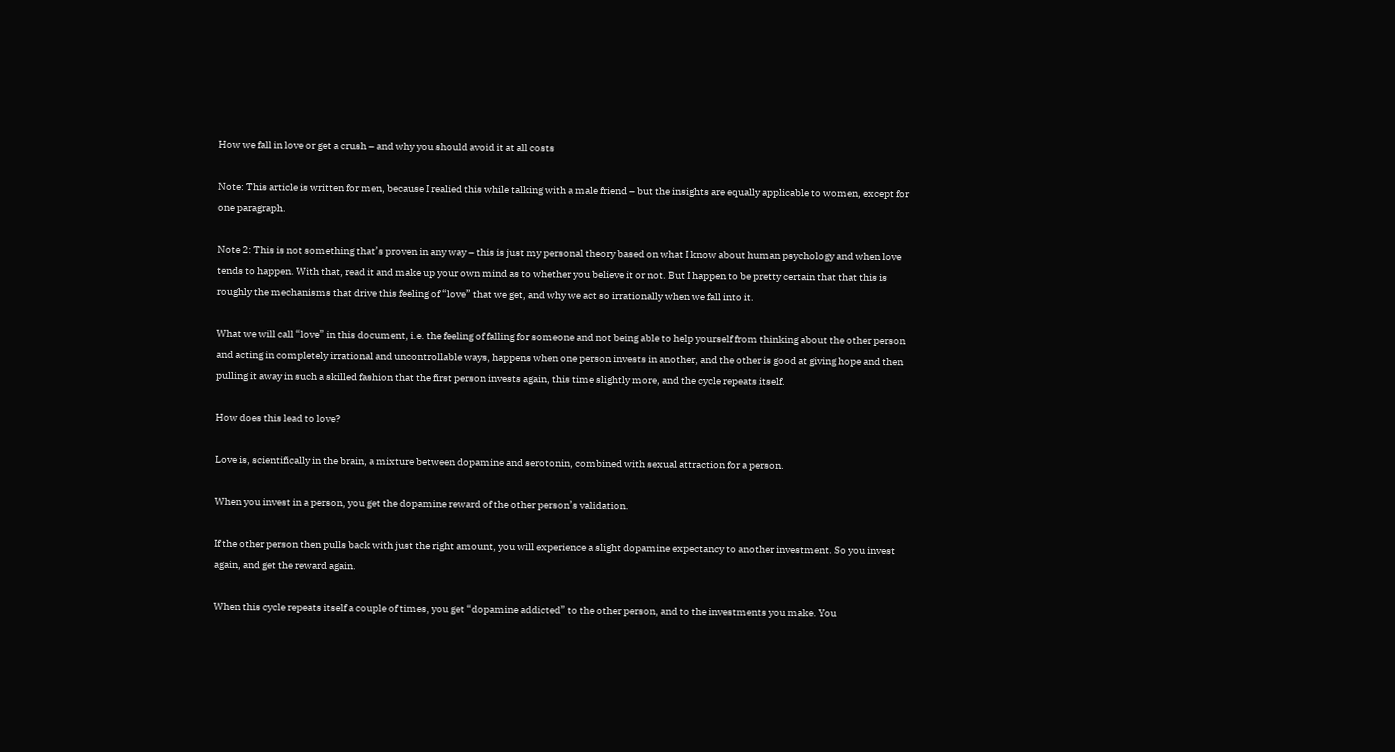How we fall in love or get a crush – and why you should avoid it at all costs

Note: This article is written for men, because I realied this while talking with a male friend – but the insights are equally applicable to women, except for one paragraph.

Note 2: This is not something that’s proven in any way – this is just my personal theory based on what I know about human psychology and when love tends to happen. With that, read it and make up your own mind as to whether you believe it or not. But I happen to be pretty certain that that this is roughly the mechanisms that drive this feeling of “love” that we get, and why we act so irrationally when we fall into it.

What we will call “love” in this document, i.e. the feeling of falling for someone and not being able to help yourself from thinking about the other person and acting in completely irrational and uncontrollable ways, happens when one person invests in another, and the other is good at giving hope and then pulling it away in such a skilled fashion that the first person invests again, this time slightly more, and the cycle repeats itself.

How does this lead to love?

Love is, scientifically in the brain, a mixture between dopamine and serotonin, combined with sexual attraction for a person.

When you invest in a person, you get the dopamine reward of the other person’s validation.

If the other person then pulls back with just the right amount, you will experience a slight dopamine expectancy to another investment. So you invest again, and get the reward again.

When this cycle repeats itself a couple of times, you get “dopamine addicted” to the other person, and to the investments you make. You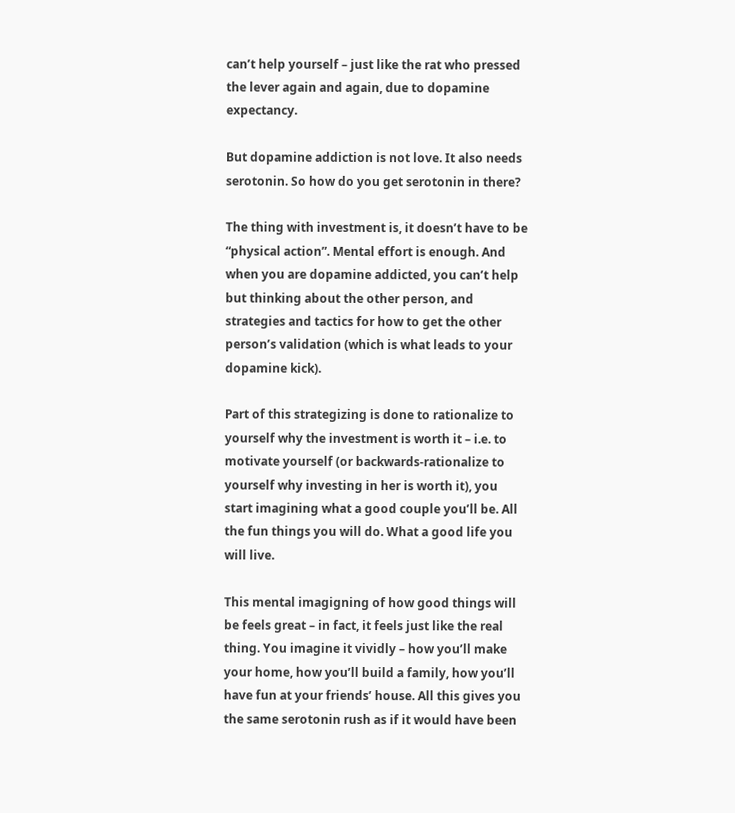can’t help yourself – just like the rat who pressed the lever again and again, due to dopamine expectancy.

But dopamine addiction is not love. It also needs serotonin. So how do you get serotonin in there?

The thing with investment is, it doesn’t have to be “physical action”. Mental effort is enough. And when you are dopamine addicted, you can’t help but thinking about the other person, and strategies and tactics for how to get the other person’s validation (which is what leads to your dopamine kick).

Part of this strategizing is done to rationalize to yourself why the investment is worth it – i.e. to motivate yourself (or backwards-rationalize to yourself why investing in her is worth it), you start imagining what a good couple you’ll be. All the fun things you will do. What a good life you will live.

This mental imagigning of how good things will be feels great – in fact, it feels just like the real thing. You imagine it vividly – how you’ll make your home, how you’ll build a family, how you’ll have fun at your friends’ house. All this gives you the same serotonin rush as if it would have been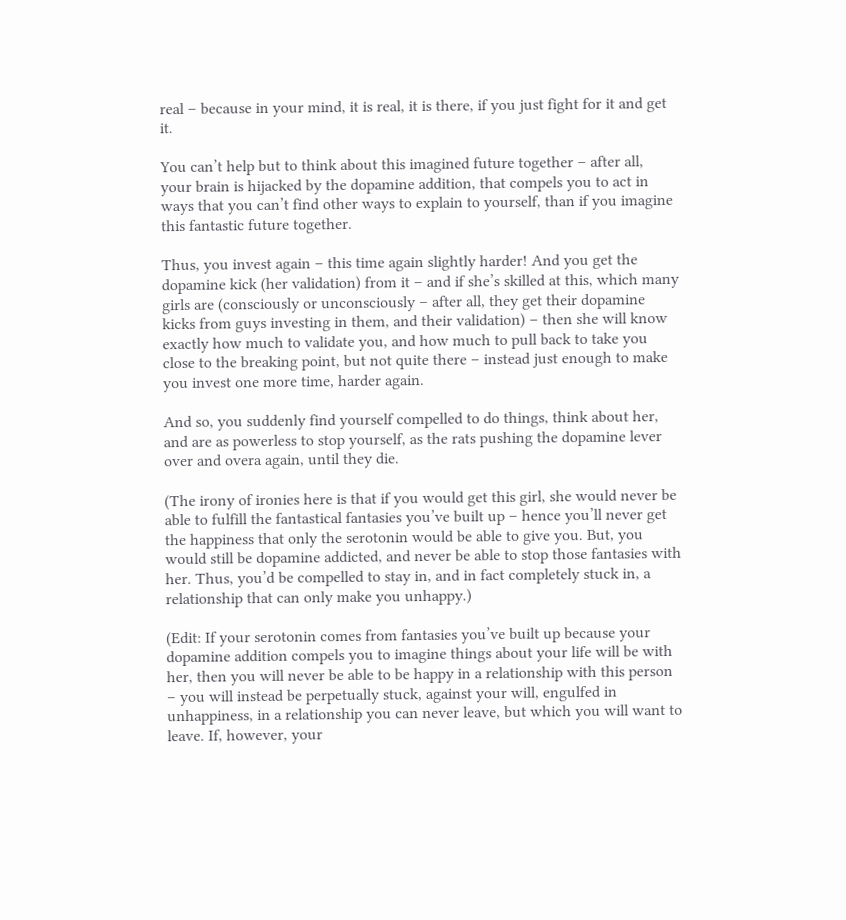real – because in your mind, it is real, it is there, if you just fight for it and get it.

You can’t help but to think about this imagined future together – after all, your brain is hijacked by the dopamine addition, that compels you to act in ways that you can’t find other ways to explain to yourself, than if you imagine this fantastic future together.

Thus, you invest again – this time again slightly harder! And you get the dopamine kick (her validation) from it – and if she’s skilled at this, which many girls are (consciously or unconsciously – after all, they get their dopamine kicks from guys investing in them, and their validation) – then she will know exactly how much to validate you, and how much to pull back to take you close to the breaking point, but not quite there – instead just enough to make you invest one more time, harder again.

And so, you suddenly find yourself compelled to do things, think about her, and are as powerless to stop yourself, as the rats pushing the dopamine lever over and overa again, until they die.

(The irony of ironies here is that if you would get this girl, she would never be able to fulfill the fantastical fantasies you’ve built up – hence you’ll never get the happiness that only the serotonin would be able to give you. But, you would still be dopamine addicted, and never be able to stop those fantasies with her. Thus, you’d be compelled to stay in, and in fact completely stuck in, a relationship that can only make you unhappy.)

(Edit: If your serotonin comes from fantasies you’ve built up because your dopamine addition compels you to imagine things about your life will be with her, then you will never be able to be happy in a relationship with this person – you will instead be perpetually stuck, against your will, engulfed in unhappiness, in a relationship you can never leave, but which you will want to leave. If, however, your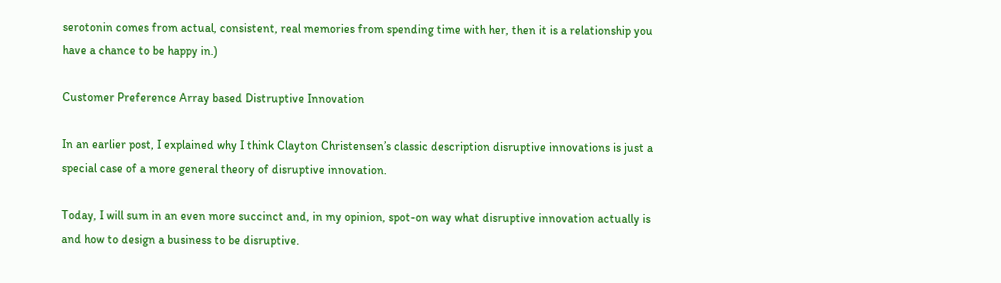serotonin comes from actual, consistent, real memories from spending time with her, then it is a relationship you have a chance to be happy in.)

Customer Preference Array based Distruptive Innovation

In an earlier post, I explained why I think Clayton Christensen’s classic description disruptive innovations is just a special case of a more general theory of disruptive innovation.

Today, I will sum in an even more succinct and, in my opinion, spot-on way what disruptive innovation actually is and how to design a business to be disruptive.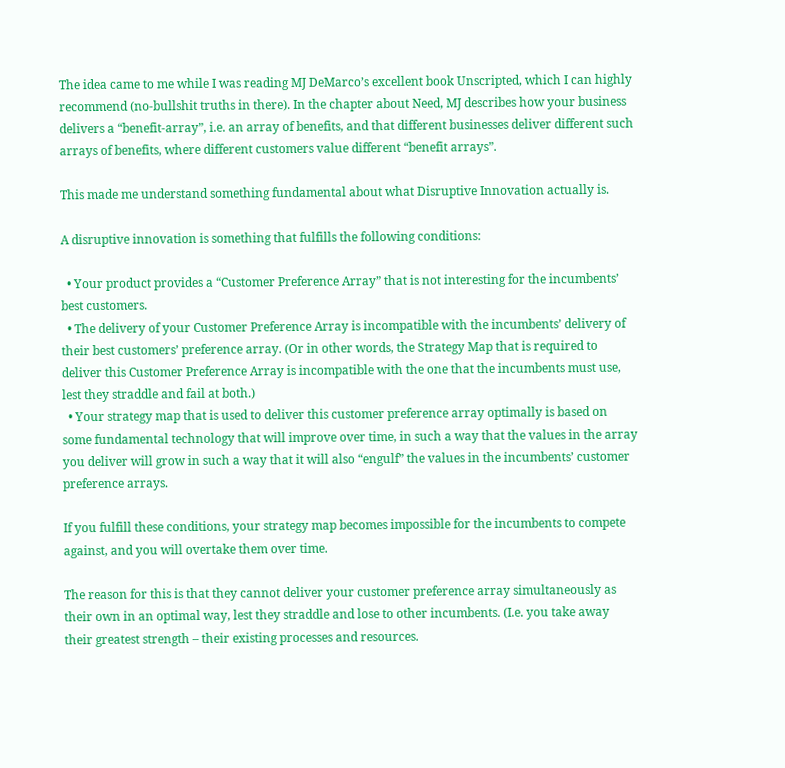The idea came to me while I was reading MJ DeMarco’s excellent book Unscripted, which I can highly recommend (no-bullshit truths in there). In the chapter about Need, MJ describes how your business delivers a “benefit-array”, i.e. an array of benefits, and that different businesses deliver different such arrays of benefits, where different customers value different “benefit arrays”.

This made me understand something fundamental about what Disruptive Innovation actually is.

A disruptive innovation is something that fulfills the following conditions:

  • Your product provides a “Customer Preference Array” that is not interesting for the incumbents’ best customers.
  • The delivery of your Customer Preference Array is incompatible with the incumbents’ delivery of their best customers’ preference array. (Or in other words, the Strategy Map that is required to deliver this Customer Preference Array is incompatible with the one that the incumbents must use, lest they straddle and fail at both.)
  • Your strategy map that is used to deliver this customer preference array optimally is based on some fundamental technology that will improve over time, in such a way that the values in the array you deliver will grow in such a way that it will also “engulf” the values in the incumbents’ customer preference arrays.

If you fulfill these conditions, your strategy map becomes impossible for the incumbents to compete against, and you will overtake them over time.

The reason for this is that they cannot deliver your customer preference array simultaneously as their own in an optimal way, lest they straddle and lose to other incumbents. (I.e. you take away their greatest strength – their existing processes and resources.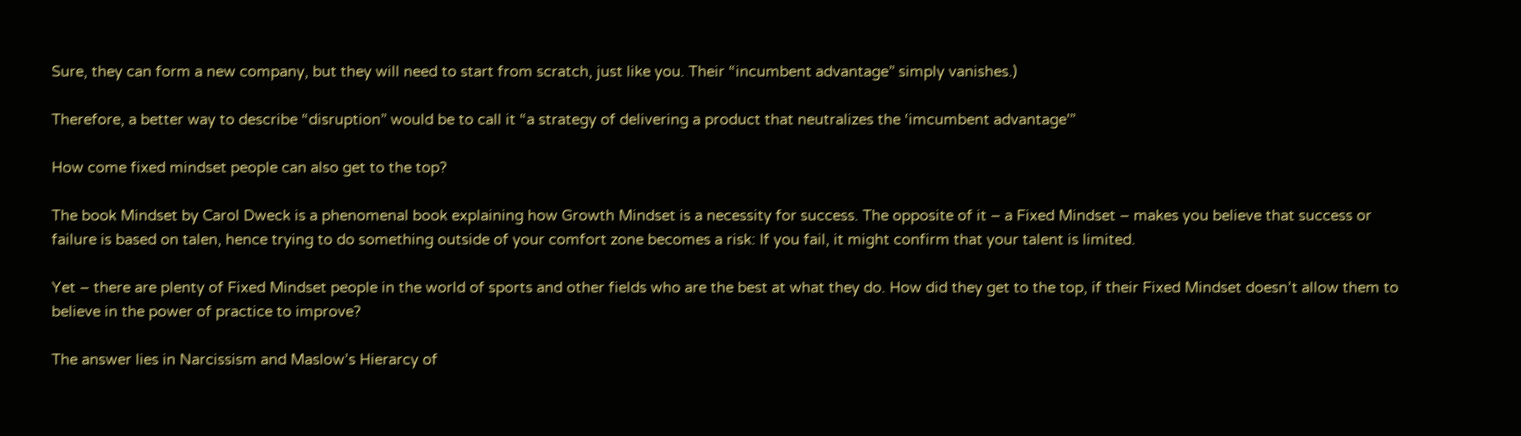Sure, they can form a new company, but they will need to start from scratch, just like you. Their “incumbent advantage” simply vanishes.)

Therefore, a better way to describe “disruption” would be to call it “a strategy of delivering a product that neutralizes the ‘imcumbent advantage'”

How come fixed mindset people can also get to the top?

The book Mindset by Carol Dweck is a phenomenal book explaining how Growth Mindset is a necessity for success. The opposite of it – a Fixed Mindset – makes you believe that success or failure is based on talen, hence trying to do something outside of your comfort zone becomes a risk: If you fail, it might confirm that your talent is limited.

Yet – there are plenty of Fixed Mindset people in the world of sports and other fields who are the best at what they do. How did they get to the top, if their Fixed Mindset doesn’t allow them to believe in the power of practice to improve?

The answer lies in Narcissism and Maslow’s Hierarcy of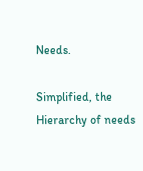Needs.

Simplified, the Hierarchy of needs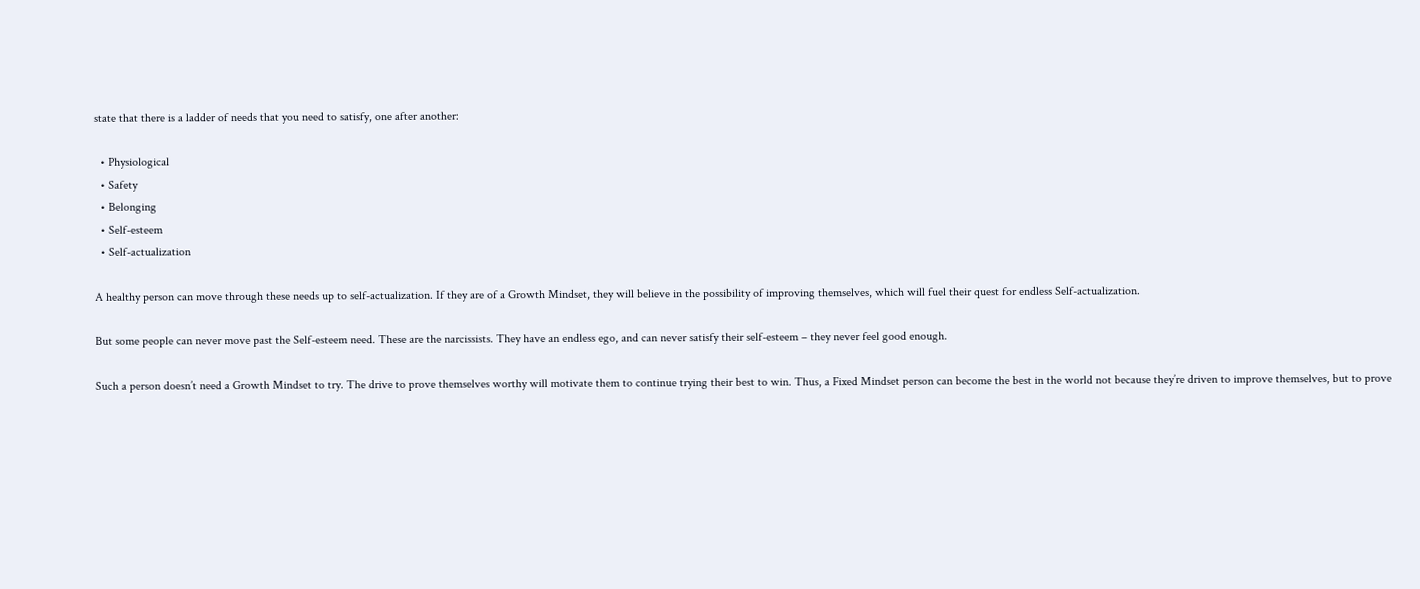state that there is a ladder of needs that you need to satisfy, one after another:

  • Physiological
  • Safety
  • Belonging
  • Self-esteem
  • Self-actualization

A healthy person can move through these needs up to self-actualization. If they are of a Growth Mindset, they will believe in the possibility of improving themselves, which will fuel their quest for endless Self-actualization.

But some people can never move past the Self-esteem need. These are the narcissists. They have an endless ego, and can never satisfy their self-esteem – they never feel good enough.

Such a person doesn’t need a Growth Mindset to try. The drive to prove themselves worthy will motivate them to continue trying their best to win. Thus, a Fixed Mindset person can become the best in the world not because they’re driven to improve themselves, but to prove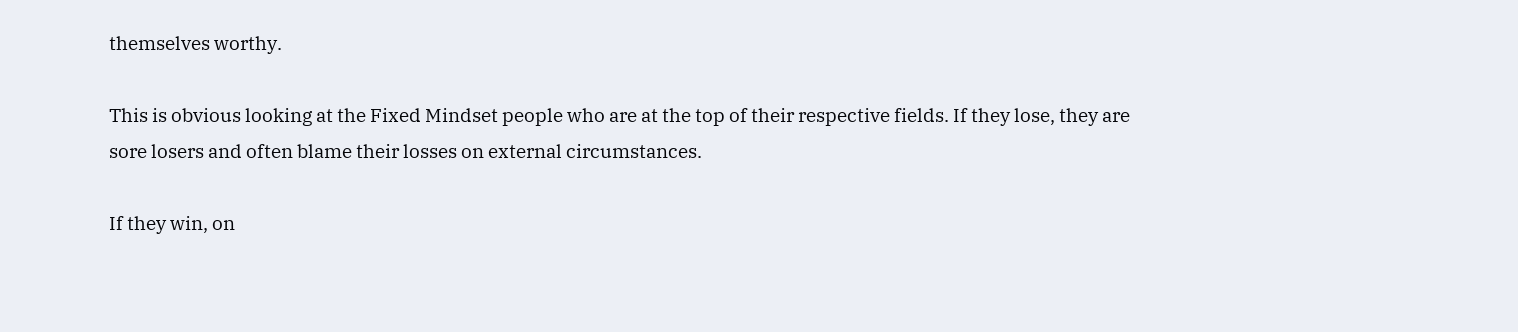themselves worthy.

This is obvious looking at the Fixed Mindset people who are at the top of their respective fields. If they lose, they are sore losers and often blame their losses on external circumstances.

If they win, on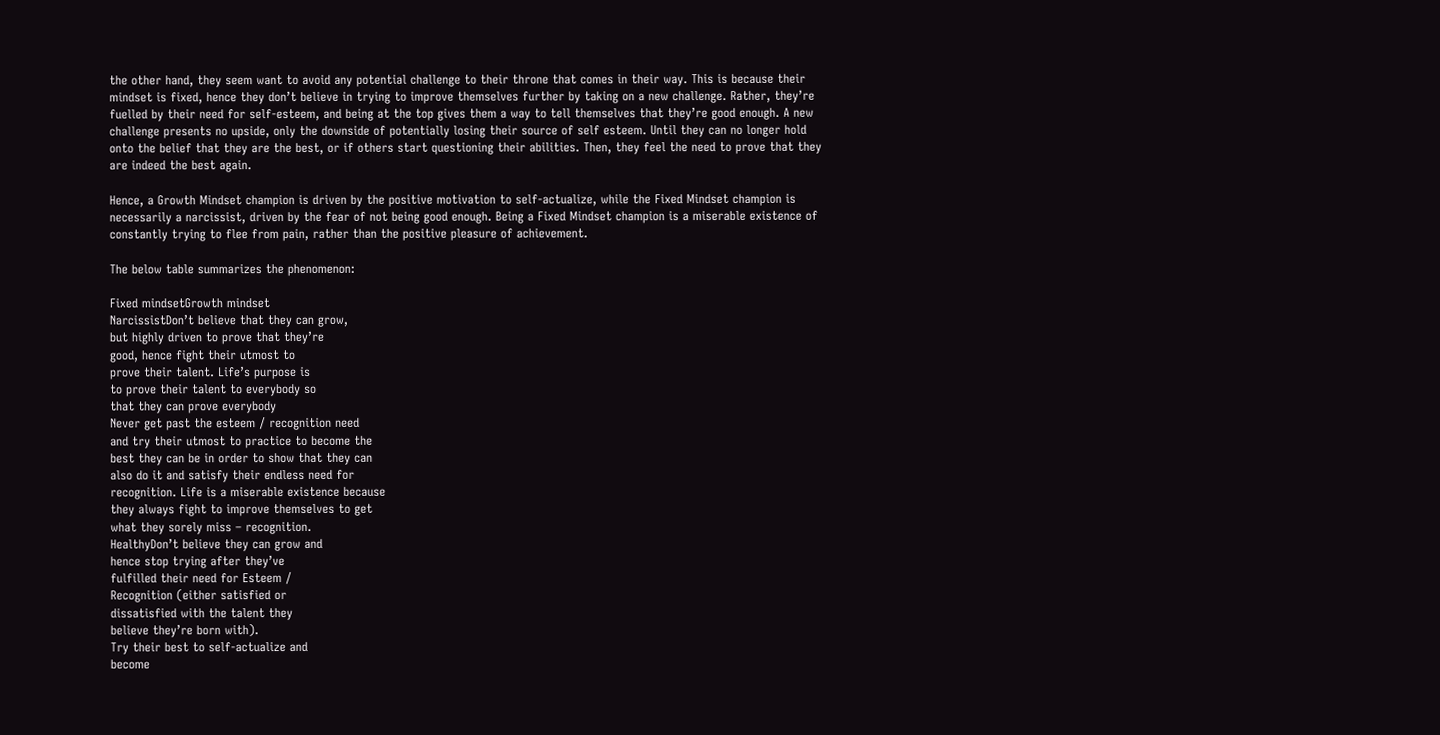the other hand, they seem want to avoid any potential challenge to their throne that comes in their way. This is because their mindset is fixed, hence they don’t believe in trying to improve themselves further by taking on a new challenge. Rather, they’re fuelled by their need for self-esteem, and being at the top gives them a way to tell themselves that they’re good enough. A new challenge presents no upside, only the downside of potentially losing their source of self esteem. Until they can no longer hold onto the belief that they are the best, or if others start questioning their abilities. Then, they feel the need to prove that they are indeed the best again.

Hence, a Growth Mindset champion is driven by the positive motivation to self-actualize, while the Fixed Mindset champion is necessarily a narcissist, driven by the fear of not being good enough. Being a Fixed Mindset champion is a miserable existence of constantly trying to flee from pain, rather than the positive pleasure of achievement.

The below table summarizes the phenomenon:

Fixed mindsetGrowth mindset
NarcissistDon’t believe that they can grow,
but highly driven to prove that they’re
good, hence fight their utmost to
prove their talent. Life’s purpose is
to prove their talent to everybody so
that they can prove everybody
Never get past the esteem / recognition need
and try their utmost to practice to become the
best they can be in order to show that they can
also do it and satisfy their endless need for
recognition. Life is a miserable existence because
they always fight to improve themselves to get
what they sorely miss – recognition.
HealthyDon’t believe they can grow and
hence stop trying after they’ve
fulfilled their need for Esteem /
Recognition (either satisfied or
dissatisfied with the talent they
believe they’re born with).
Try their best to self-actualize and
become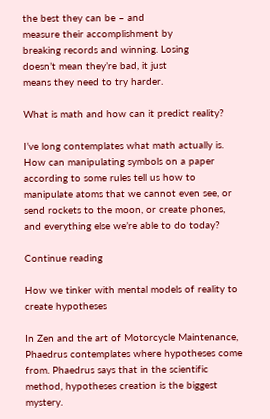the best they can be – and
measure their accomplishment by
breaking records and winning. Losing
doesn’t mean they’re bad, it just
means they need to try harder.

What is math and how can it predict reality?

I’ve long contemplates what math actually is. How can manipulating symbols on a paper according to some rules tell us how to manipulate atoms that we cannot even see, or send rockets to the moon, or create phones, and everything else we’re able to do today?

Continue reading

How we tinker with mental models of reality to create hypotheses

In Zen and the art of Motorcycle Maintenance, Phaedrus contemplates where hypotheses come from. Phaedrus says that in the scientific method, hypotheses creation is the biggest mystery.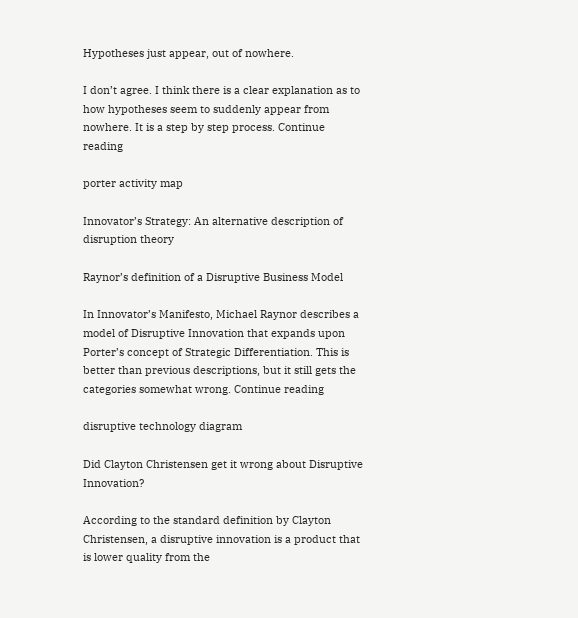Hypotheses just appear, out of nowhere.

I don’t agree. I think there is a clear explanation as to how hypotheses seem to suddenly appear from nowhere. It is a step by step process. Continue reading

porter activity map

Innovator’s Strategy: An alternative description of disruption theory

Raynor’s definition of a Disruptive Business Model

In Innovator’s Manifesto, Michael Raynor describes a model of Disruptive Innovation that expands upon Porter’s concept of Strategic Differentiation. This is better than previous descriptions, but it still gets the categories somewhat wrong. Continue reading

disruptive technology diagram

Did Clayton Christensen get it wrong about Disruptive Innovation?

According to the standard definition by Clayton Christensen, a disruptive innovation is a product that is lower quality from the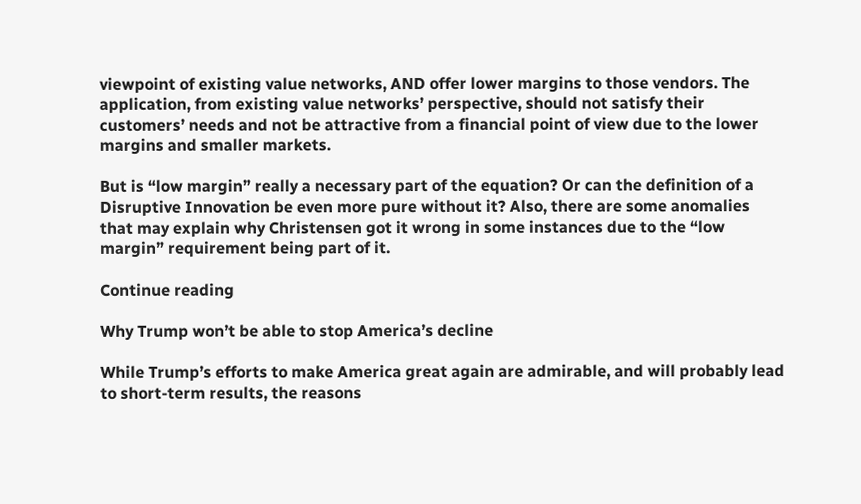viewpoint of existing value networks, AND offer lower margins to those vendors. The application, from existing value networks’ perspective, should not satisfy their customers’ needs and not be attractive from a financial point of view due to the lower margins and smaller markets.

But is “low margin” really a necessary part of the equation? Or can the definition of a Disruptive Innovation be even more pure without it? Also, there are some anomalies that may explain why Christensen got it wrong in some instances due to the “low margin” requirement being part of it.

Continue reading

Why Trump won’t be able to stop America’s decline

While Trump’s efforts to make America great again are admirable, and will probably lead to short-term results, the reasons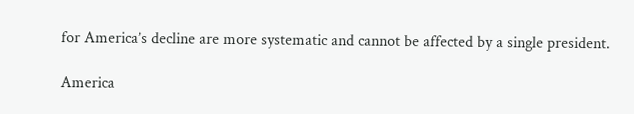for America’s decline are more systematic and cannot be affected by a single president.

America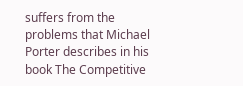suffers from the problems that Michael Porter describes in his book The Competitive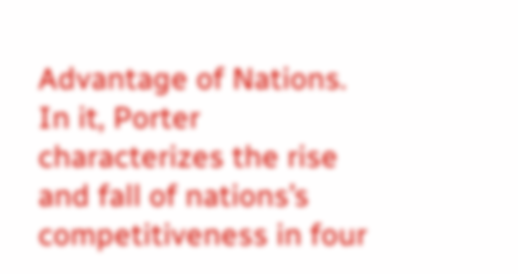Advantage of Nations. In it, Porter characterizes the rise and fall of nations’s competitiveness in four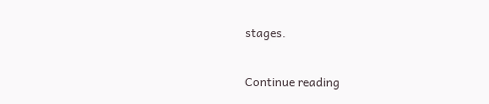stages.

Continue reading